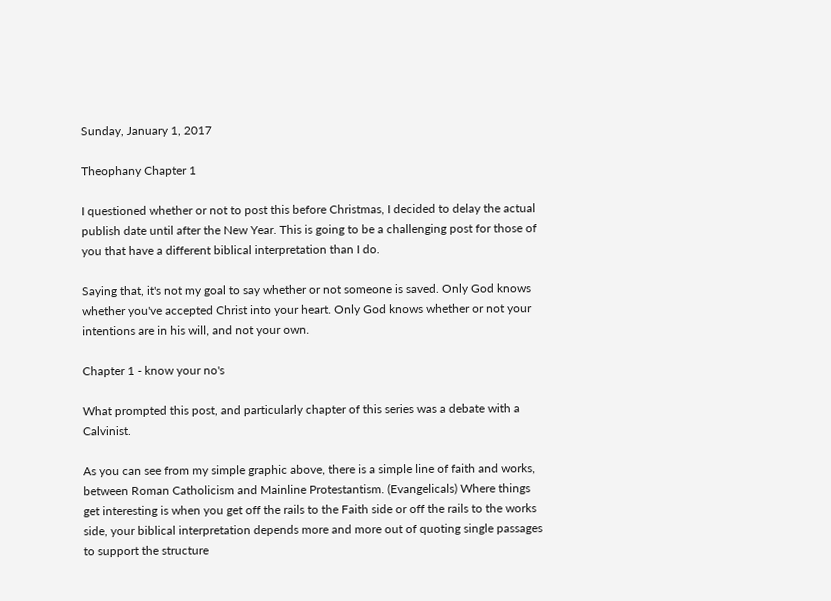Sunday, January 1, 2017

Theophany Chapter 1

I questioned whether or not to post this before Christmas, I decided to delay the actual publish date until after the New Year. This is going to be a challenging post for those of you that have a different biblical interpretation than I do.

Saying that, it's not my goal to say whether or not someone is saved. Only God knows whether you've accepted Christ into your heart. Only God knows whether or not your intentions are in his will, and not your own.

Chapter 1 - know your no's

What prompted this post, and particularly chapter of this series was a debate with a Calvinist.

As you can see from my simple graphic above, there is a simple line of faith and works, between Roman Catholicism and Mainline Protestantism. (Evangelicals) Where things get interesting is when you get off the rails to the Faith side or off the rails to the works side, your biblical interpretation depends more and more out of quoting single passages to support the structure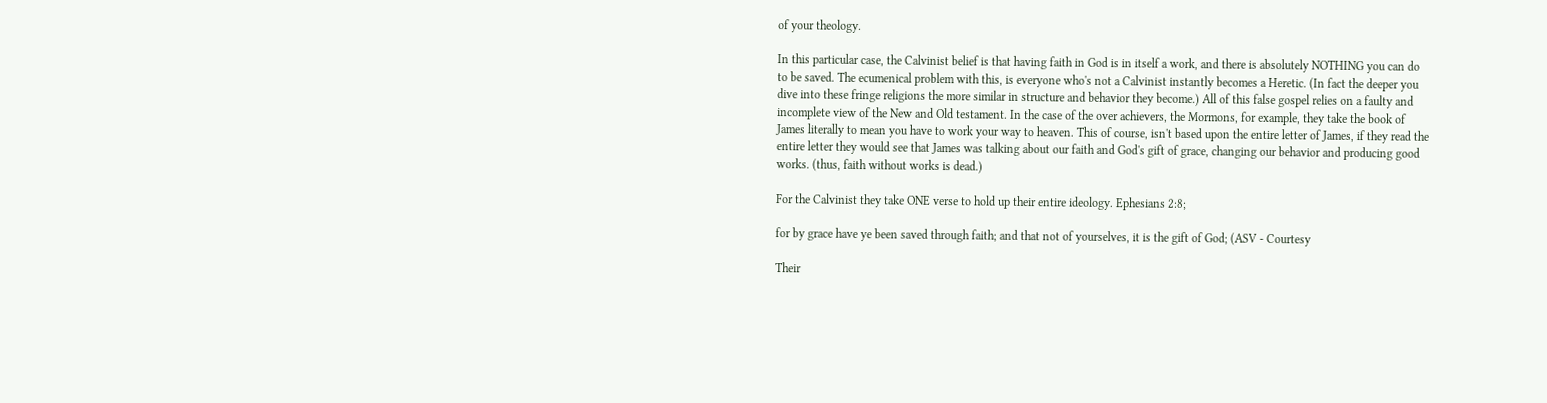of your theology.

In this particular case, the Calvinist belief is that having faith in God is in itself a work, and there is absolutely NOTHING you can do to be saved. The ecumenical problem with this, is everyone who's not a Calvinist instantly becomes a Heretic. (In fact the deeper you dive into these fringe religions the more similar in structure and behavior they become.) All of this false gospel relies on a faulty and incomplete view of the New and Old testament. In the case of the over achievers, the Mormons, for example, they take the book of James literally to mean you have to work your way to heaven. This of course, isn't based upon the entire letter of James, if they read the entire letter they would see that James was talking about our faith and God's gift of grace, changing our behavior and producing good works. (thus, faith without works is dead.)

For the Calvinist they take ONE verse to hold up their entire ideology. Ephesians 2:8;

for by grace have ye been saved through faith; and that not of yourselves, it is the gift of God; (ASV - Courtesy

Their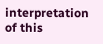interpretation of this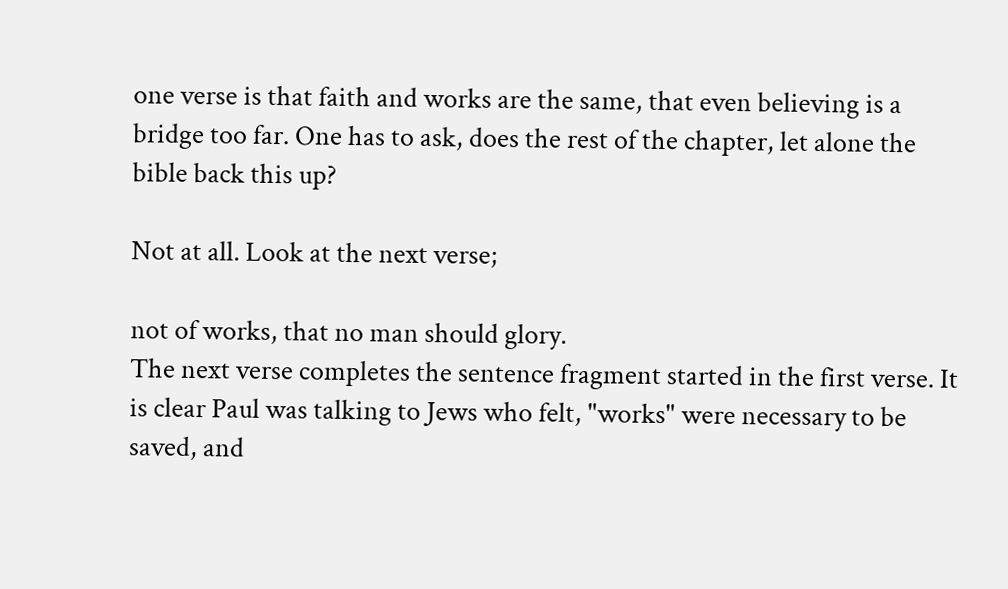one verse is that faith and works are the same, that even believing is a bridge too far. One has to ask, does the rest of the chapter, let alone the bible back this up?

Not at all. Look at the next verse;

not of works, that no man should glory.
The next verse completes the sentence fragment started in the first verse. It is clear Paul was talking to Jews who felt, "works" were necessary to be saved, and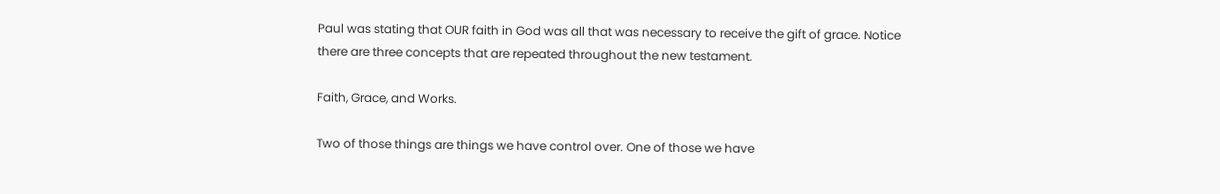Paul was stating that OUR faith in God was all that was necessary to receive the gift of grace. Notice there are three concepts that are repeated throughout the new testament.

Faith, Grace, and Works.

Two of those things are things we have control over. One of those we have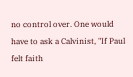no control over. One would have to ask a Calvinist, "If Paul felt faith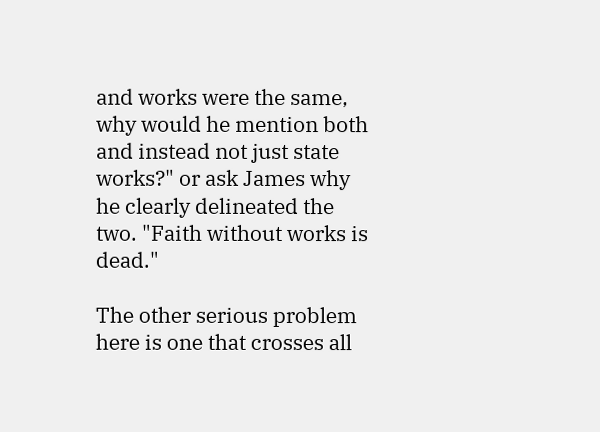and works were the same, why would he mention both and instead not just state works?" or ask James why he clearly delineated the two. "Faith without works is dead."

The other serious problem here is one that crosses all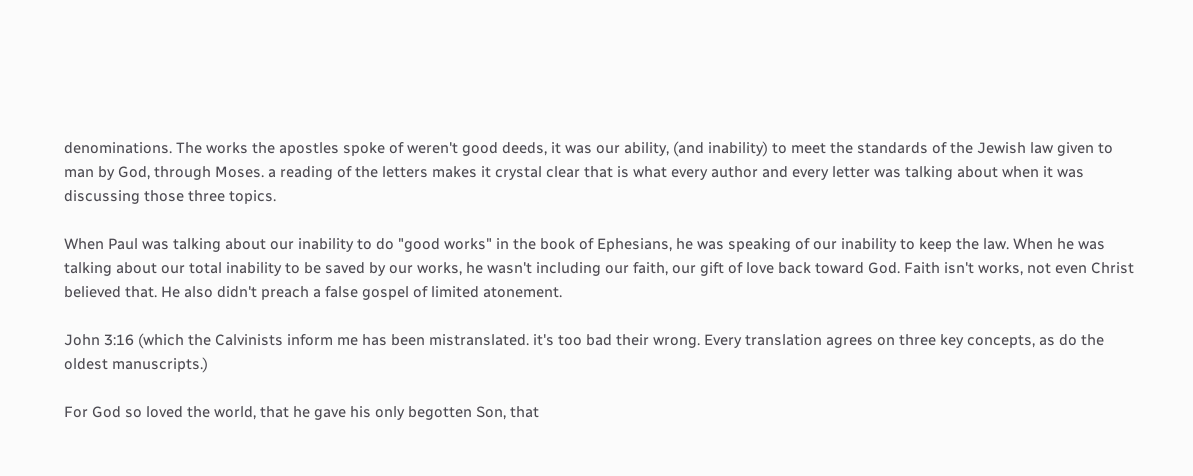denominations. The works the apostles spoke of weren't good deeds, it was our ability, (and inability) to meet the standards of the Jewish law given to man by God, through Moses. a reading of the letters makes it crystal clear that is what every author and every letter was talking about when it was discussing those three topics.

When Paul was talking about our inability to do "good works" in the book of Ephesians, he was speaking of our inability to keep the law. When he was talking about our total inability to be saved by our works, he wasn't including our faith, our gift of love back toward God. Faith isn't works, not even Christ believed that. He also didn't preach a false gospel of limited atonement.

John 3:16 (which the Calvinists inform me has been mistranslated. it's too bad their wrong. Every translation agrees on three key concepts, as do the oldest manuscripts.)

For God so loved the world, that he gave his only begotten Son, that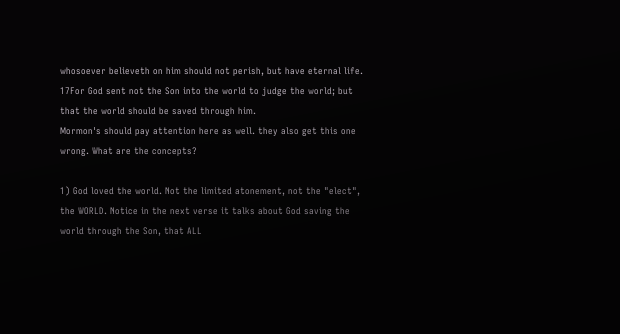whosoever believeth on him should not perish, but have eternal life. 17For God sent not the Son into the world to judge the world; but that the world should be saved through him.
Mormon's should pay attention here as well. they also get this one wrong. What are the concepts?

1) God loved the world. Not the limited atonement, not the "elect", the WORLD. Notice in the next verse it talks about God saving the world through the Son, that ALL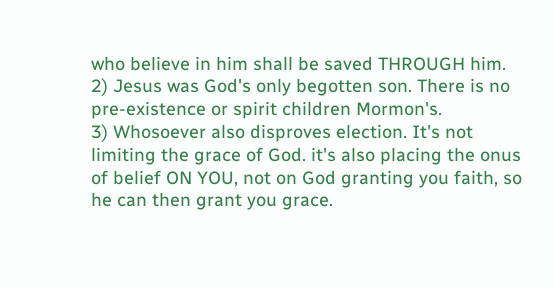who believe in him shall be saved THROUGH him.
2) Jesus was God's only begotten son. There is no pre-existence or spirit children Mormon's.
3) Whosoever also disproves election. It's not limiting the grace of God. it's also placing the onus of belief ON YOU, not on God granting you faith, so he can then grant you grace.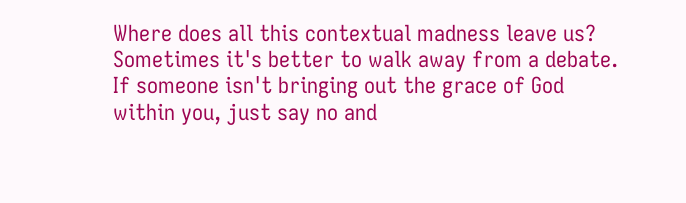Where does all this contextual madness leave us? Sometimes it's better to walk away from a debate. If someone isn't bringing out the grace of God within you, just say no and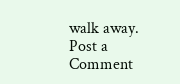walk away.
Post a Comment